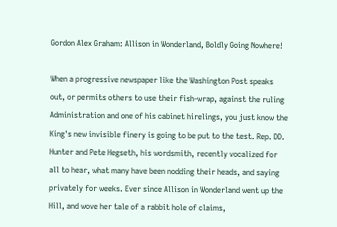Gordon Alex Graham: Allison in Wonderland, Boldly Going Nowhere!

When a progressive newspaper like the Washington Post speaks out, or permits others to use their fish-wrap, against the ruling Administration and one of his cabinet hirelings, you just know the King's new invisible finery is going to be put to the test. Rep. DD. Hunter and Pete Hegseth, his wordsmith, recently vocalized for all to hear, what many have been nodding their heads, and saying privately for weeks. Ever since Allison in Wonderland went up the Hill, and wove her tale of a rabbit hole of claims,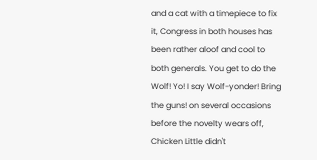and a cat with a timepiece to fix it, Congress in both houses has been rather aloof and cool to both generals. You get to do the Wolf! Yo! I say Wolf-yonder! Bring the guns! on several occasions before the novelty wears off, Chicken Little didn't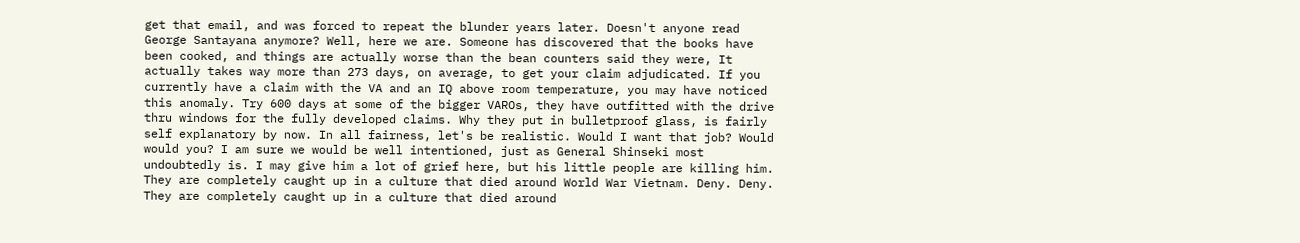get that email, and was forced to repeat the blunder years later. Doesn't anyone read George Santayana anymore? Well, here we are. Someone has discovered that the books have been cooked, and things are actually worse than the bean counters said they were, It actually takes way more than 273 days, on average, to get your claim adjudicated. If you currently have a claim with the VA and an IQ above room temperature, you may have noticed this anomaly. Try 600 days at some of the bigger VAROs, they have outfitted with the drive thru windows for the fully developed claims. Why they put in bulletproof glass, is fairly self explanatory by now. In all fairness, let's be realistic. Would I want that job? Would would you? I am sure we would be well intentioned, just as General Shinseki most undoubtedly is. I may give him a lot of grief here, but his little people are killing him. They are completely caught up in a culture that died around World War Vietnam. Deny. Deny. They are completely caught up in a culture that died around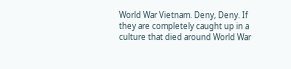World War Vietnam. Deny, Deny. If they are completely caught up in a culture that died around World War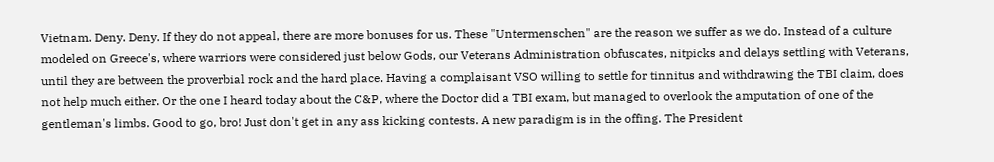Vietnam. Deny. Deny. If they do not appeal, there are more bonuses for us. These "Untermenschen" are the reason we suffer as we do. Instead of a culture modeled on Greece's, where warriors were considered just below Gods, our Veterans Administration obfuscates, nitpicks and delays settling with Veterans, until they are between the proverbial rock and the hard place. Having a complaisant VSO willing to settle for tinnitus and withdrawing the TBI claim, does not help much either. Or the one I heard today about the C&P, where the Doctor did a TBI exam, but managed to overlook the amputation of one of the gentleman's limbs. Good to go, bro! Just don't get in any ass kicking contests. A new paradigm is in the offing. The President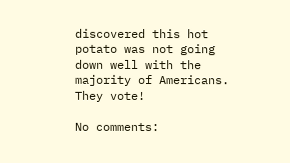discovered this hot potato was not going down well with the majority of Americans. They vote!

No comments: